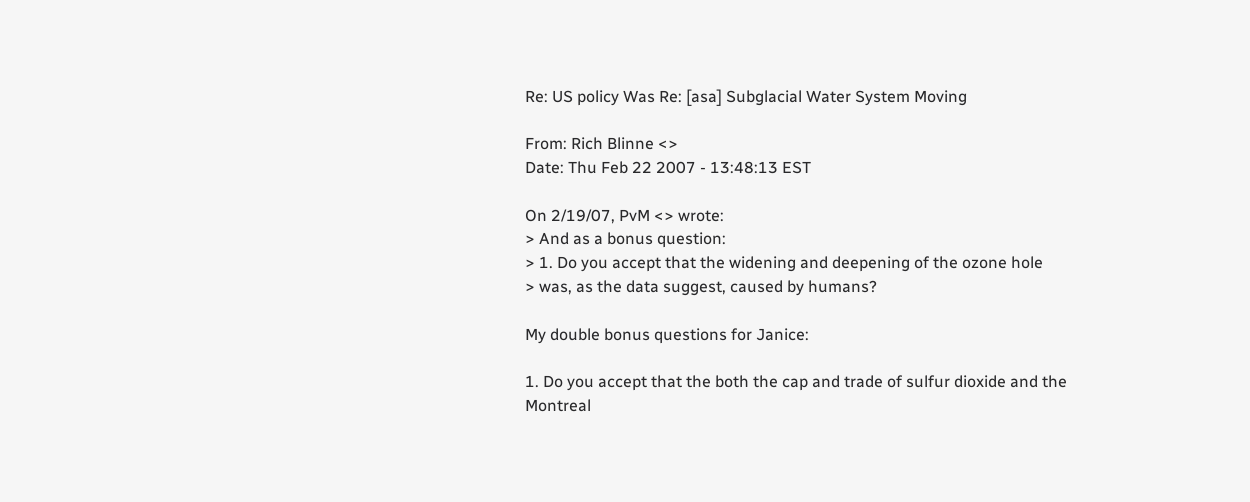Re: US policy Was Re: [asa] Subglacial Water System Moving

From: Rich Blinne <>
Date: Thu Feb 22 2007 - 13:48:13 EST

On 2/19/07, PvM <> wrote:
> And as a bonus question:
> 1. Do you accept that the widening and deepening of the ozone hole
> was, as the data suggest, caused by humans?

My double bonus questions for Janice:

1. Do you accept that the both the cap and trade of sulfur dioxide and the
Montreal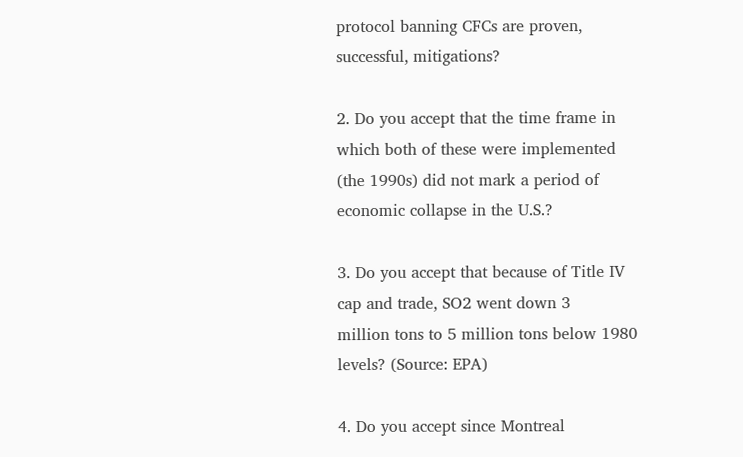protocol banning CFCs are proven, successful, mitigations?

2. Do you accept that the time frame in which both of these were implemented
(the 1990s) did not mark a period of economic collapse in the U.S.?

3. Do you accept that because of Title IV cap and trade, SO2 went down 3
million tons to 5 million tons below 1980 levels? (Source: EPA)

4. Do you accept since Montreal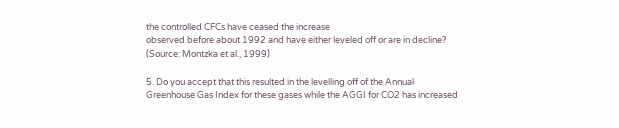the controlled CFCs have ceased the increase
observed before about 1992 and have either leveled off or are in decline?
(Source: Montzka et al., 1999)

5. Do you accept that this resulted in the levelling off of the Annual
Greenhouse Gas Index for these gases while the AGGI for CO2 has increased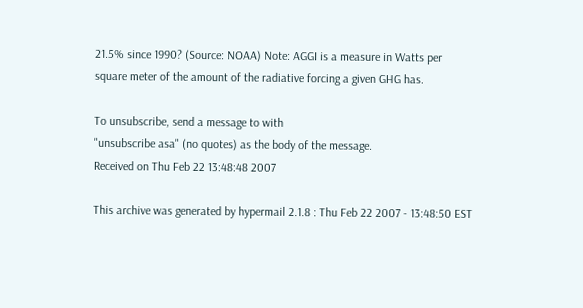21.5% since 1990? (Source: NOAA) Note: AGGI is a measure in Watts per
square meter of the amount of the radiative forcing a given GHG has.

To unsubscribe, send a message to with
"unsubscribe asa" (no quotes) as the body of the message.
Received on Thu Feb 22 13:48:48 2007

This archive was generated by hypermail 2.1.8 : Thu Feb 22 2007 - 13:48:50 EST